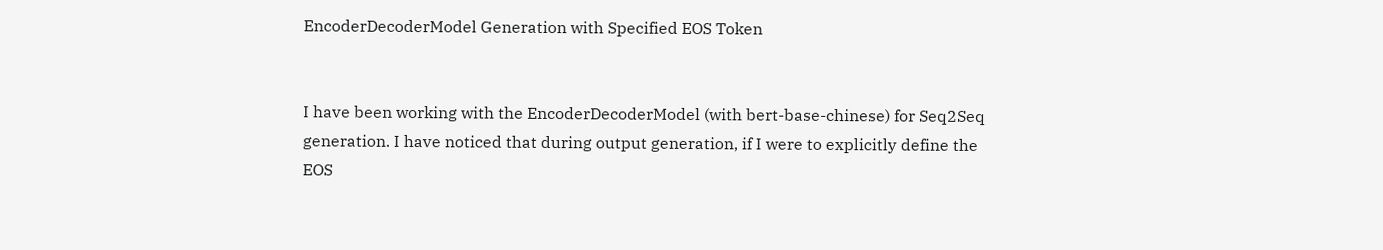EncoderDecoderModel Generation with Specified EOS Token


I have been working with the EncoderDecoderModel (with bert-base-chinese) for Seq2Seq generation. I have noticed that during output generation, if I were to explicitly define the EOS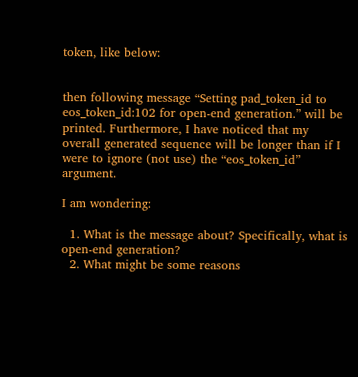token, like below:


then following message “Setting pad_token_id to eos_token_id:102 for open-end generation.” will be printed. Furthermore, I have noticed that my overall generated sequence will be longer than if I were to ignore (not use) the “eos_token_id” argument.

I am wondering:

  1. What is the message about? Specifically, what is open-end generation?
  2. What might be some reasons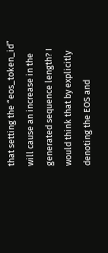that setting the “eos_token_id” will cause an increase in the generated sequence length? I would think that by explicitly denoting the EOS and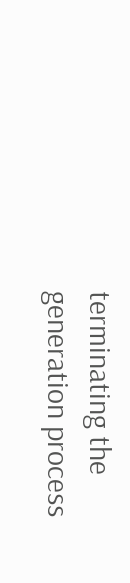terminating the generation process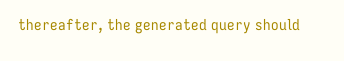thereafter, the generated query should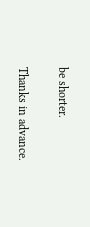be shorter.

Thanks in advance.